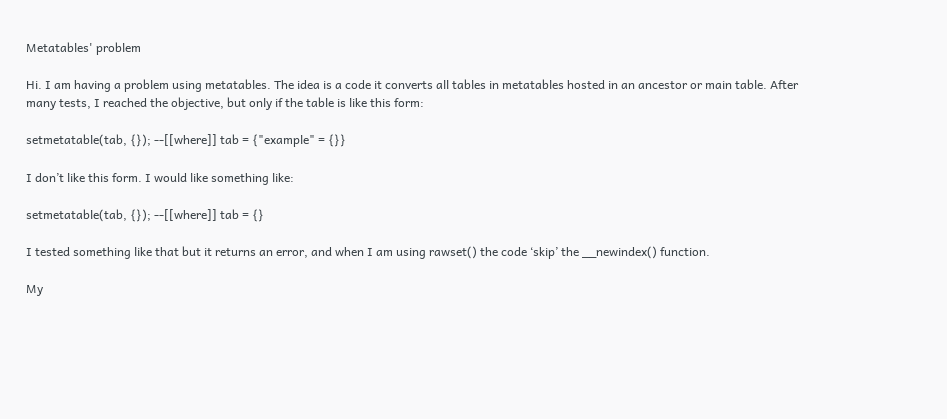Metatables' problem

Hi. I am having a problem using metatables. The idea is a code it converts all tables in metatables hosted in an ancestor or main table. After many tests, I reached the objective, but only if the table is like this form:

setmetatable(tab, {}); --[[where]] tab = {"example" = {}}

I don’t like this form. I would like something like:

setmetatable(tab, {}); --[[where]] tab = {}

I tested something like that but it returns an error, and when I am using rawset() the code ‘skip’ the __newindex() function.

My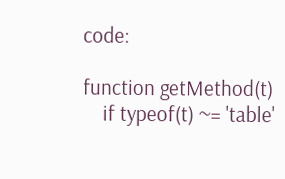code:

function getMethod(t)
    if typeof(t) ~= 'table'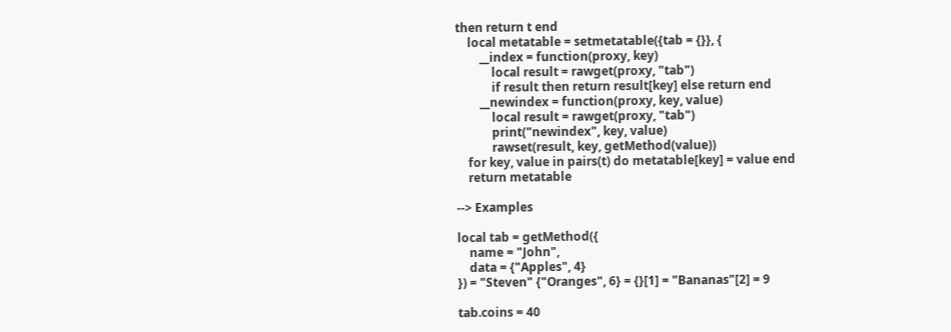then return t end
    local metatable = setmetatable({tab = {}}, {
        __index = function(proxy, key)
            local result = rawget(proxy, "tab")
            if result then return result[key] else return end
        __newindex = function(proxy, key, value)
            local result = rawget(proxy, "tab")
            print("newindex", key, value)
            rawset(result, key, getMethod(value))
    for key, value in pairs(t) do metatable[key] = value end
    return metatable

--> Examples

local tab = getMethod({
    name = "John",
    data = {"Apples", 4}
}) = "Steven" {"Oranges", 6} = {}[1] = "Bananas"[2] = 9

tab.coins = 40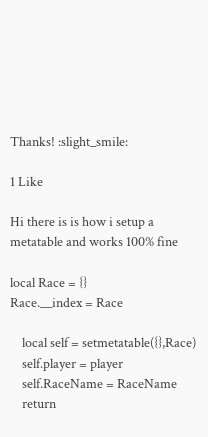Thanks! :slight_smile:

1 Like

Hi there is is how i setup a metatable and works 100% fine

local Race = {}
Race.__index = Race

    local self = setmetatable({},Race)
    self.player = player
    self.RaceName = RaceName
    return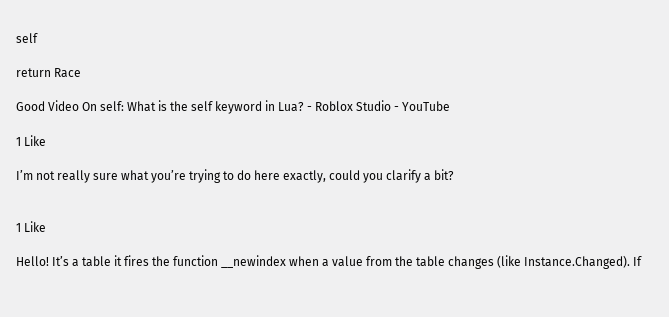self

return Race

Good Video On self: What is the self keyword in Lua? - Roblox Studio - YouTube

1 Like

I’m not really sure what you’re trying to do here exactly, could you clarify a bit?


1 Like

Hello! It’s a table it fires the function __newindex when a value from the table changes (like Instance.Changed). If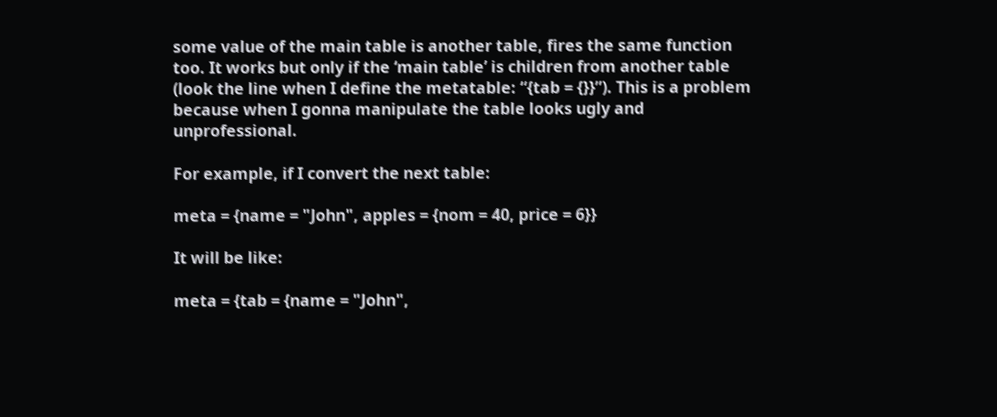some value of the main table is another table, fires the same function too. It works but only if the ‘main table’ is children from another table (look the line when I define the metatable: “{tab = {}}”). This is a problem because when I gonna manipulate the table looks ugly and unprofessional.

For example, if I convert the next table:

meta = {name = "John", apples = {nom = 40, price = 6}}

It will be like:

meta = {tab = {name = "John",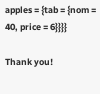apples = {tab = {nom = 40, price = 6}}}}

Thank you!